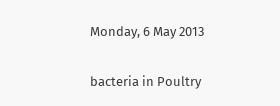Monday, 6 May 2013

bacteria in Poultry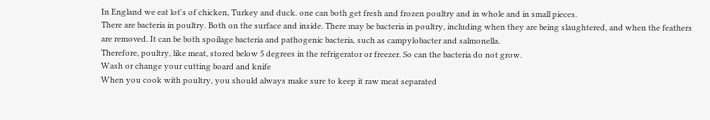In England we eat lot's of chicken, Turkey and duck. one can both get fresh and frozen poultry and in whole and in small pieces.
There are bacteria in poultry. Both on the surface and inside. There may be bacteria in poultry, including when they are being slaughtered, and when the feathers are removed. It can be both spoilage bacteria and pathogenic bacteria, such as campylobacter and salmonella.
Therefore, poultry, like meat, stored below 5 degrees in the refrigerator or freezer. So can the bacteria do not grow.
Wash or change your cutting board and knife
When you cook with poultry, you should always make sure to keep it raw meat separated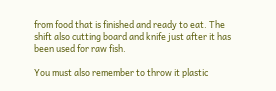from food that is finished and ready to eat. The shift also cutting board and knife just after it has been used for raw fish.

You must also remember to throw it plastic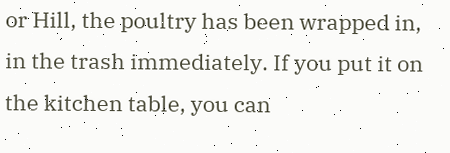or Hill, the poultry has been wrapped in, in the trash immediately. If you put it on the kitchen table, you can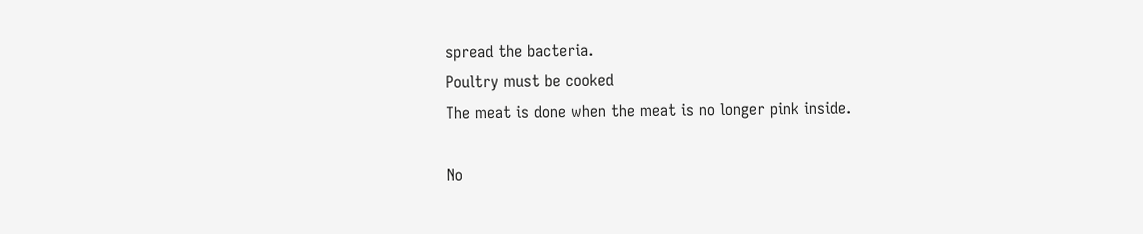spread the bacteria.
Poultry must be cooked
The meat is done when the meat is no longer pink inside.

No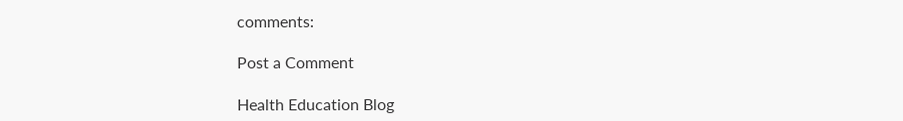comments:

Post a Comment

Health Education Blog